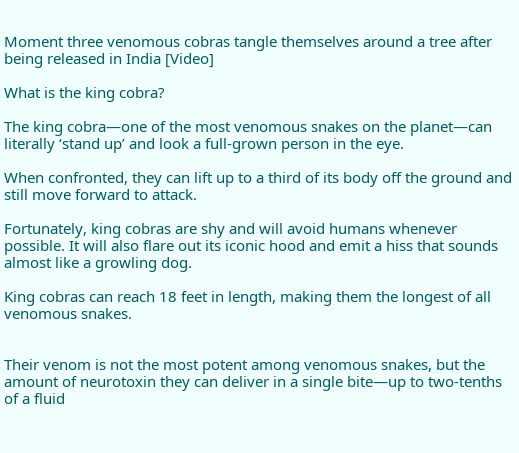Moment three venomous cobras tangle themselves around a tree after being released in India [Video]

What is the king cobra?

The king cobra—one of the most venomous snakes on the planet—can literally ‘stand up’ and look a full-grown person in the eye.

When confronted, they can lift up to a third of its body off the ground and still move forward to attack.

Fortunately, king cobras are shy and will avoid humans whenever possible. It will also flare out its iconic hood and emit a hiss that sounds almost like a growling dog.

King cobras can reach 18 feet in length, making them the longest of all venomous snakes.


Their venom is not the most potent among venomous snakes, but the amount of neurotoxin they can deliver in a single bite—up to two-tenths of a fluid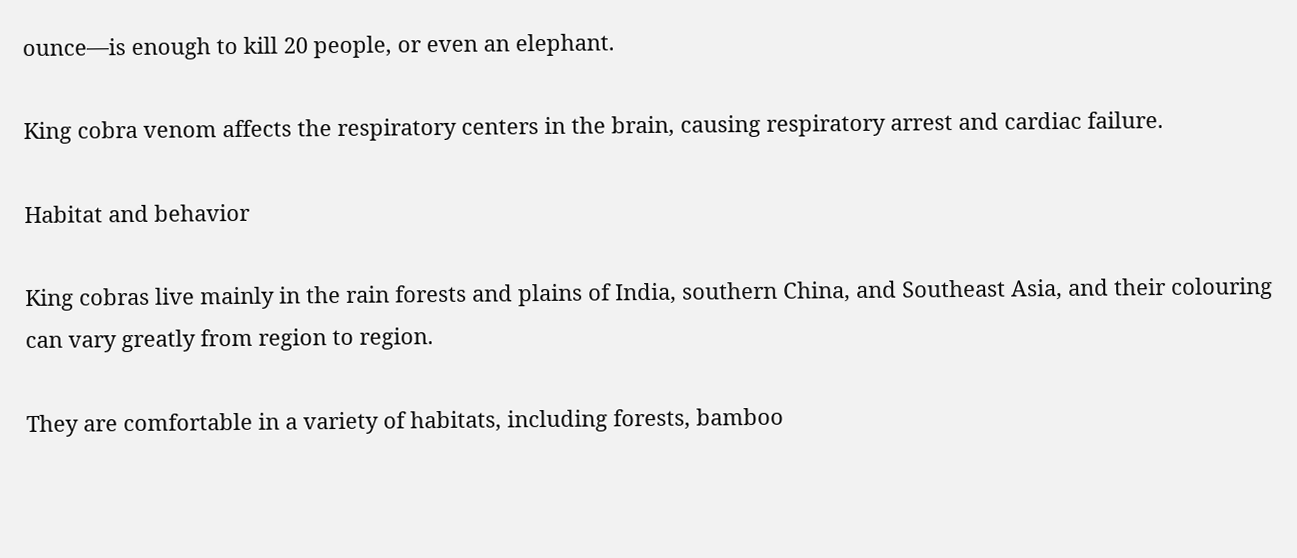ounce—is enough to kill 20 people, or even an elephant.

King cobra venom affects the respiratory centers in the brain, causing respiratory arrest and cardiac failure.

Habitat and behavior

King cobras live mainly in the rain forests and plains of India, southern China, and Southeast Asia, and their colouring can vary greatly from region to region.

They are comfortable in a variety of habitats, including forests, bamboo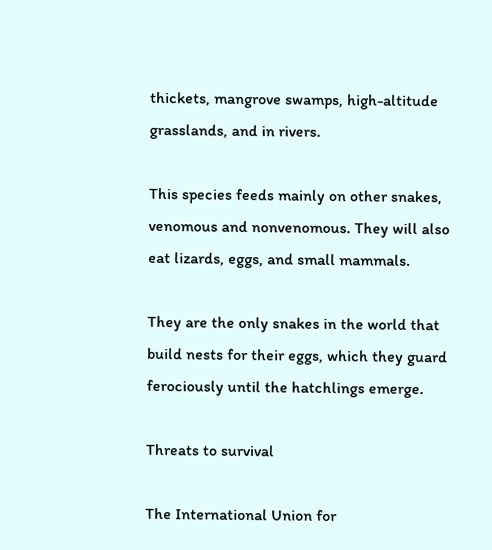thickets, mangrove swamps, high-altitude grasslands, and in rivers.

This species feeds mainly on other snakes, venomous and nonvenomous. They will also eat lizards, eggs, and small mammals.

They are the only snakes in the world that build nests for their eggs, which they guard ferociously until the hatchlings emerge.

Threats to survival

The International Union for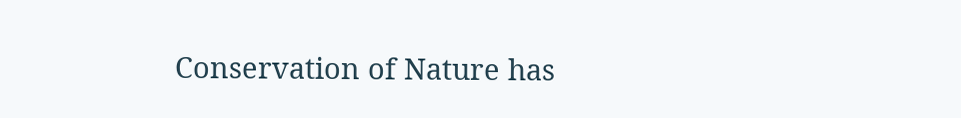Conservation of Nature has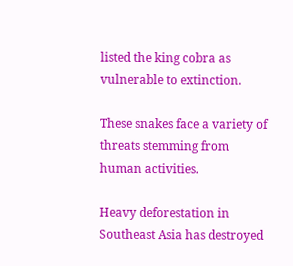listed the king cobra as vulnerable to extinction.

These snakes face a variety of threats stemming from human activities.

Heavy deforestation in Southeast Asia has destroyed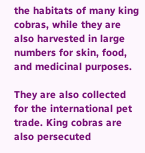the habitats of many king cobras, while they are also harvested in large numbers for skin, food, and medicinal purposes.

They are also collected for the international pet trade. King cobras are also persecuted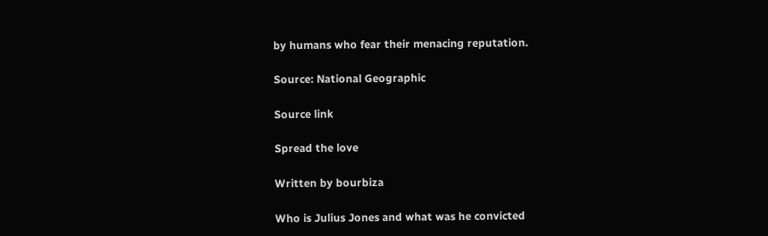by humans who fear their menacing reputation.

Source: National Geographic

Source link

Spread the love

Written by bourbiza

Who is Julius Jones and what was he convicted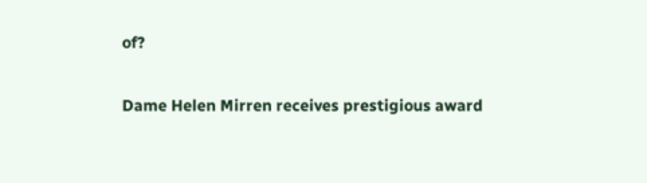of?

Dame Helen Mirren receives prestigious award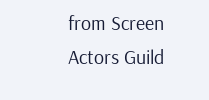from Screen Actors Guild